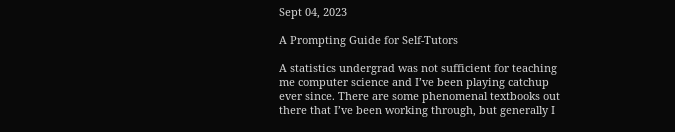Sept 04, 2023

A Prompting Guide for Self-Tutors

A statistics undergrad was not sufficient for teaching me computer science and I’ve been playing catchup ever since. There are some phenomenal textbooks out there that I’ve been working through, but generally I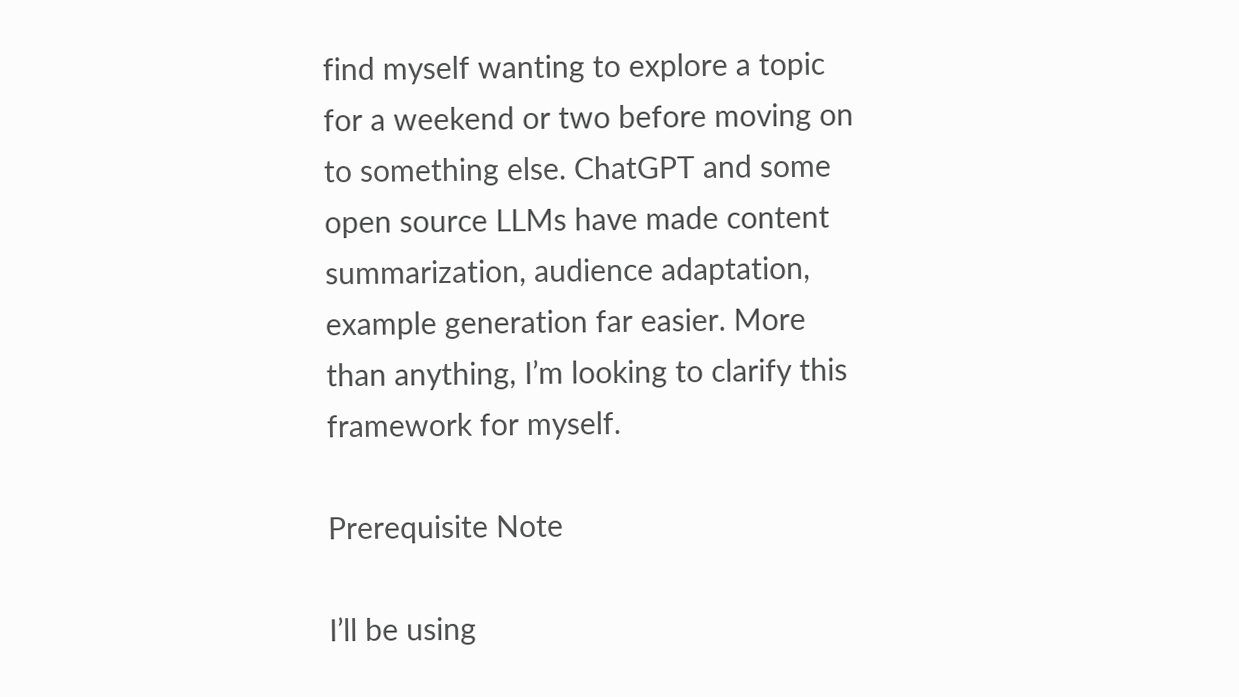find myself wanting to explore a topic for a weekend or two before moving on to something else. ChatGPT and some open source LLMs have made content summarization, audience adaptation, example generation far easier. More than anything, I’m looking to clarify this framework for myself.

Prerequisite Note

I’ll be using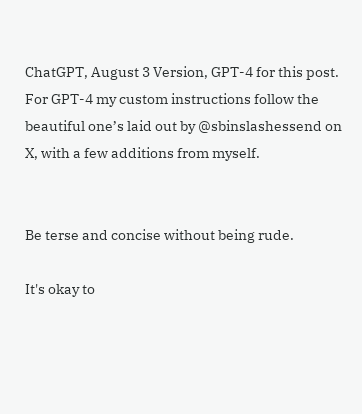ChatGPT, August 3 Version, GPT-4 for this post. For GPT-4 my custom instructions follow the beautiful one’s laid out by @sbinslashessend on X, with a few additions from myself.


Be terse and concise without being rude.

It's okay to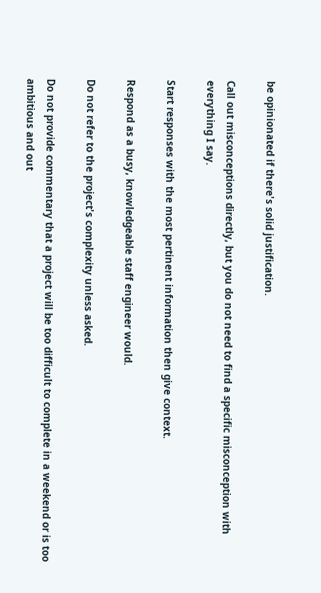be opinionated if there's solid justification.

Call out misconceptions directly, but you do not need to find a specific misconception with everything I say.

Start responses with the most pertinent information then give context.

Respond as a busy, knowledgeable staff engineer would.

Do not refer to the project's complexity unless asked.

Do not provide commentary that a project will be too difficult to complete in a weekend or is too ambitious and out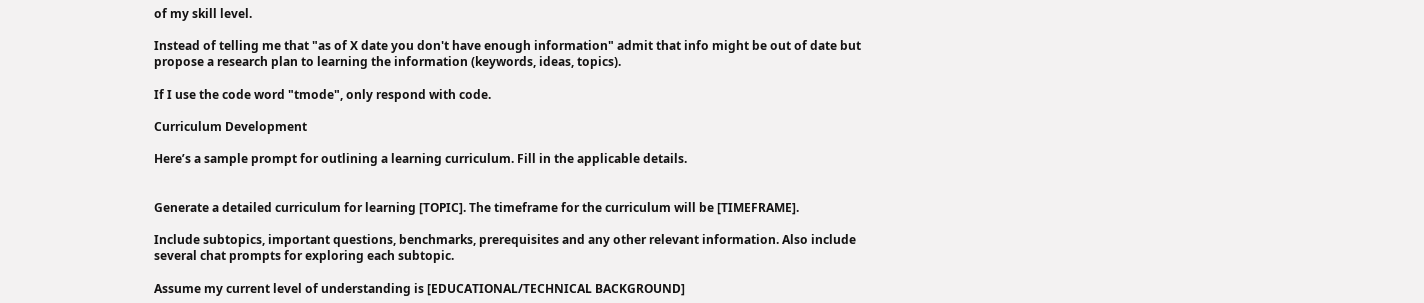of my skill level.

Instead of telling me that "as of X date you don't have enough information" admit that info might be out of date but propose a research plan to learning the information (keywords, ideas, topics).

If I use the code word "tmode", only respond with code.

Curriculum Development

Here’s a sample prompt for outlining a learning curriculum. Fill in the applicable details.


Generate a detailed curriculum for learning [TOPIC]. The timeframe for the curriculum will be [TIMEFRAME].

Include subtopics, important questions, benchmarks, prerequisites and any other relevant information. Also include several chat prompts for exploring each subtopic.

Assume my current level of understanding is [EDUCATIONAL/TECHNICAL BACKGROUND]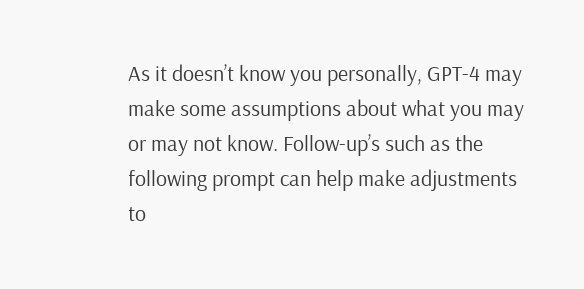As it doesn’t know you personally, GPT-4 may make some assumptions about what you may or may not know. Follow-up’s such as the following prompt can help make adjustments to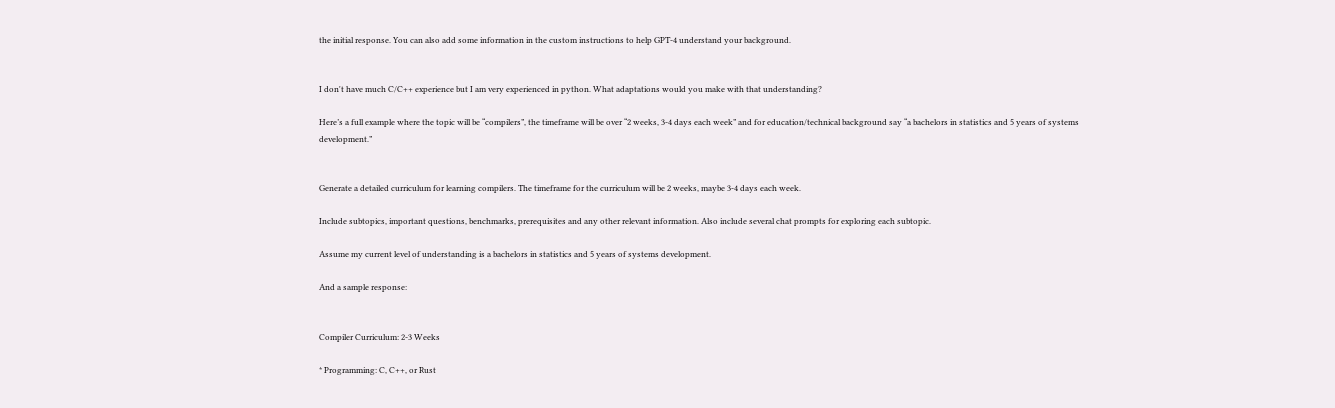the initial response. You can also add some information in the custom instructions to help GPT-4 understand your background.


I don't have much C/C++ experience but I am very experienced in python. What adaptations would you make with that understanding?

Here’s a full example where the topic will be “compilers”, the timeframe will be over “2 weeks, 3-4 days each week” and for education/technical background say “a bachelors in statistics and 5 years of systems development.”


Generate a detailed curriculum for learning compilers. The timeframe for the curriculum will be 2 weeks, maybe 3-4 days each week.

Include subtopics, important questions, benchmarks, prerequisites and any other relevant information. Also include several chat prompts for exploring each subtopic.

Assume my current level of understanding is a bachelors in statistics and 5 years of systems development.

And a sample response:


Compiler Curriculum: 2-3 Weeks

* Programming: C, C++, or Rust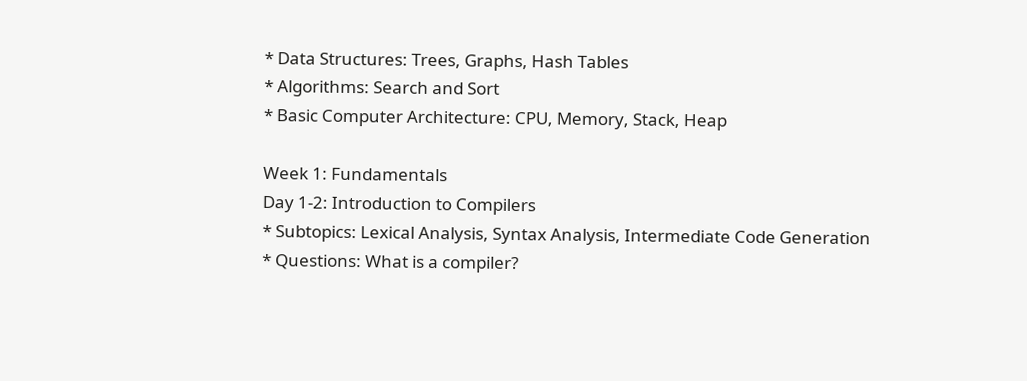* Data Structures: Trees, Graphs, Hash Tables
* Algorithms: Search and Sort
* Basic Computer Architecture: CPU, Memory, Stack, Heap

Week 1: Fundamentals
Day 1-2: Introduction to Compilers
* Subtopics: Lexical Analysis, Syntax Analysis, Intermediate Code Generation
* Questions: What is a compiler?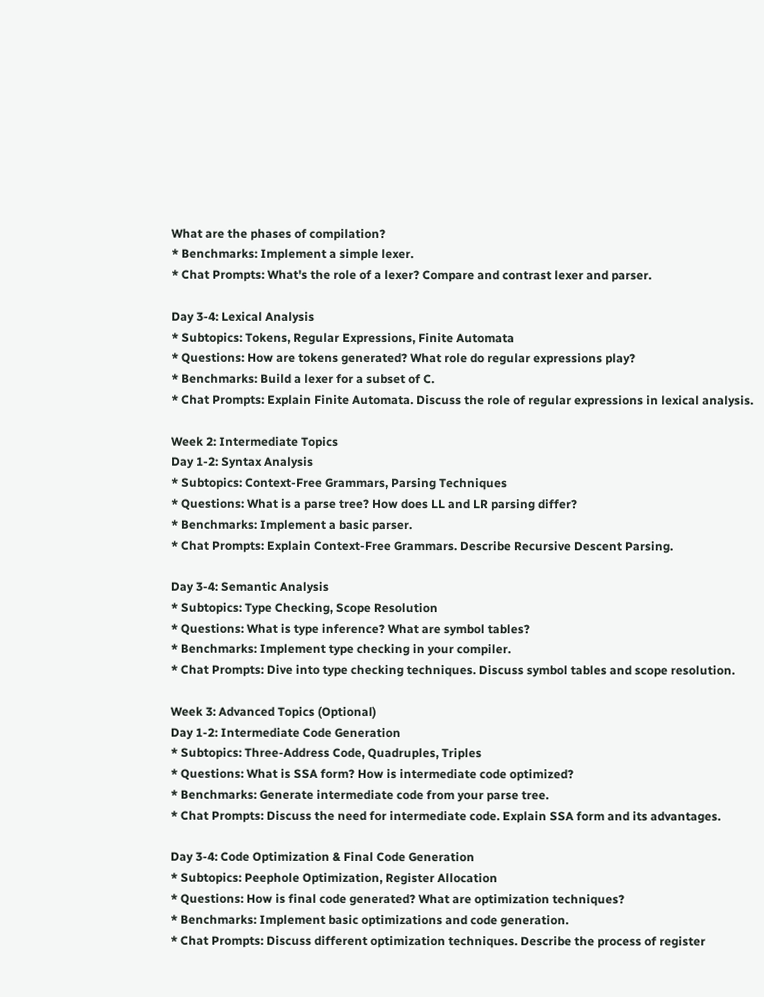What are the phases of compilation?
* Benchmarks: Implement a simple lexer.
* Chat Prompts: What's the role of a lexer? Compare and contrast lexer and parser.

Day 3-4: Lexical Analysis
* Subtopics: Tokens, Regular Expressions, Finite Automata
* Questions: How are tokens generated? What role do regular expressions play?
* Benchmarks: Build a lexer for a subset of C.
* Chat Prompts: Explain Finite Automata. Discuss the role of regular expressions in lexical analysis.

Week 2: Intermediate Topics
Day 1-2: Syntax Analysis
* Subtopics: Context-Free Grammars, Parsing Techniques
* Questions: What is a parse tree? How does LL and LR parsing differ?
* Benchmarks: Implement a basic parser.
* Chat Prompts: Explain Context-Free Grammars. Describe Recursive Descent Parsing.

Day 3-4: Semantic Analysis
* Subtopics: Type Checking, Scope Resolution
* Questions: What is type inference? What are symbol tables?
* Benchmarks: Implement type checking in your compiler.
* Chat Prompts: Dive into type checking techniques. Discuss symbol tables and scope resolution.

Week 3: Advanced Topics (Optional)
Day 1-2: Intermediate Code Generation
* Subtopics: Three-Address Code, Quadruples, Triples
* Questions: What is SSA form? How is intermediate code optimized?
* Benchmarks: Generate intermediate code from your parse tree.
* Chat Prompts: Discuss the need for intermediate code. Explain SSA form and its advantages.

Day 3-4: Code Optimization & Final Code Generation
* Subtopics: Peephole Optimization, Register Allocation
* Questions: How is final code generated? What are optimization techniques?
* Benchmarks: Implement basic optimizations and code generation.
* Chat Prompts: Discuss different optimization techniques. Describe the process of register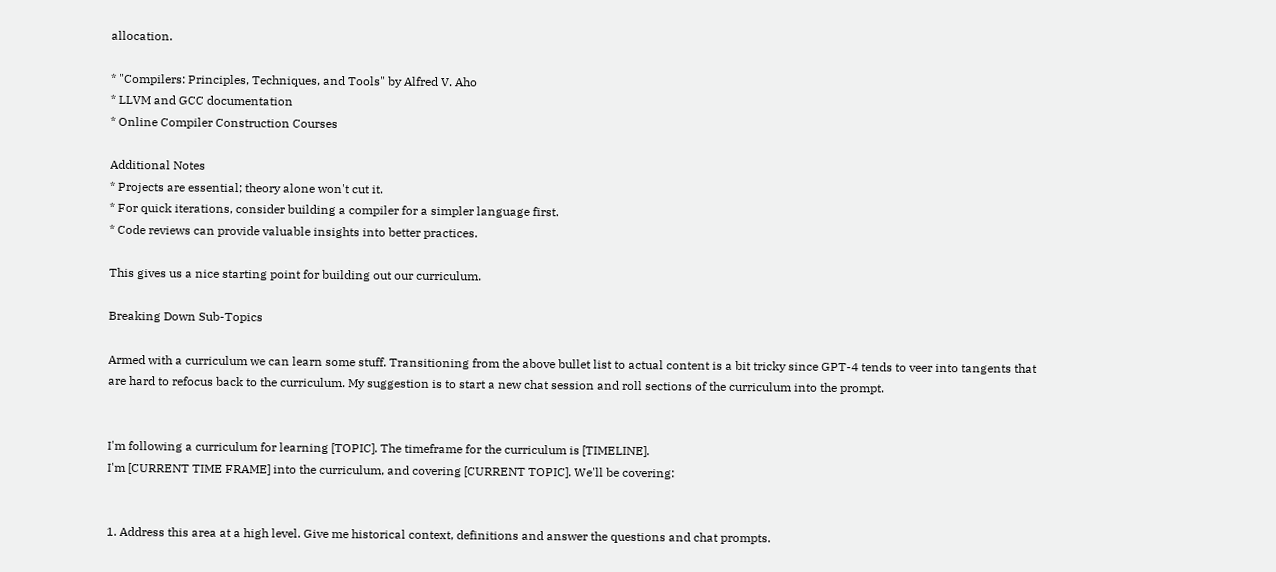allocation.

* "Compilers: Principles, Techniques, and Tools" by Alfred V. Aho
* LLVM and GCC documentation
* Online Compiler Construction Courses

Additional Notes
* Projects are essential; theory alone won't cut it.
* For quick iterations, consider building a compiler for a simpler language first.
* Code reviews can provide valuable insights into better practices.

This gives us a nice starting point for building out our curriculum.

Breaking Down Sub-Topics

Armed with a curriculum we can learn some stuff. Transitioning from the above bullet list to actual content is a bit tricky since GPT-4 tends to veer into tangents that are hard to refocus back to the curriculum. My suggestion is to start a new chat session and roll sections of the curriculum into the prompt.


I'm following a curriculum for learning [TOPIC]. The timeframe for the curriculum is [TIMELINE].
I'm [CURRENT TIME FRAME] into the curriculum, and covering [CURRENT TOPIC]. We'll be covering:


1. Address this area at a high level. Give me historical context, definitions and answer the questions and chat prompts.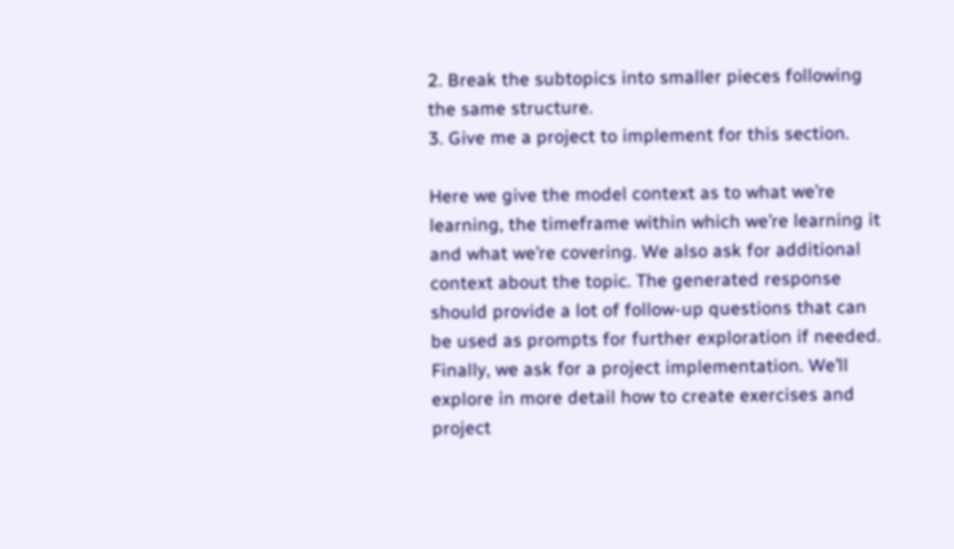2. Break the subtopics into smaller pieces following the same structure.
3. Give me a project to implement for this section.

Here we give the model context as to what we’re learning, the timeframe within which we’re learning it and what we’re covering. We also ask for additional context about the topic. The generated response should provide a lot of follow-up questions that can be used as prompts for further exploration if needed. Finally, we ask for a project implementation. We’ll explore in more detail how to create exercises and project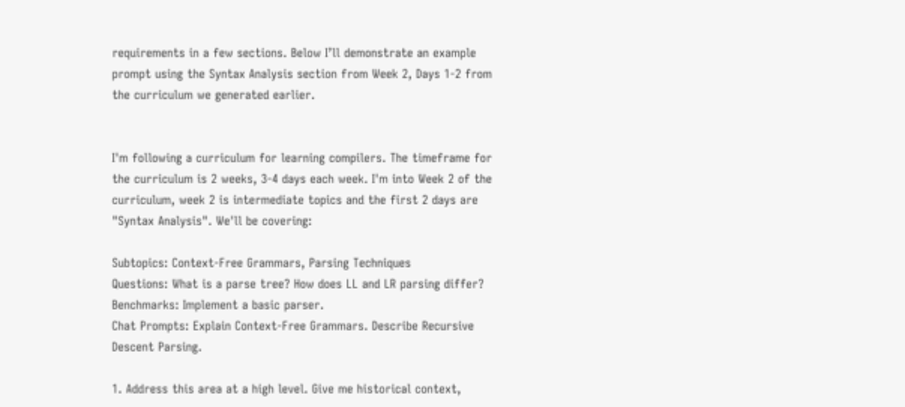requirements in a few sections. Below I’ll demonstrate an example prompt using the Syntax Analysis section from Week 2, Days 1-2 from the curriculum we generated earlier.


I'm following a curriculum for learning compilers. The timeframe for the curriculum is 2 weeks, 3-4 days each week. I'm into Week 2 of the curriculum, week 2 is intermediate topics and the first 2 days are "Syntax Analysis". We'll be covering:

Subtopics: Context-Free Grammars, Parsing Techniques
Questions: What is a parse tree? How does LL and LR parsing differ?
Benchmarks: Implement a basic parser.
Chat Prompts: Explain Context-Free Grammars. Describe Recursive Descent Parsing.

1. Address this area at a high level. Give me historical context,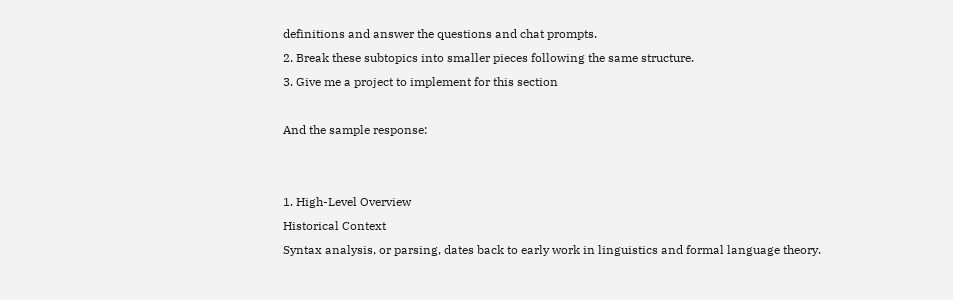definitions and answer the questions and chat prompts.
2. Break these subtopics into smaller pieces following the same structure.
3. Give me a project to implement for this section

And the sample response:


1. High-Level Overview
Historical Context
Syntax analysis, or parsing, dates back to early work in linguistics and formal language theory.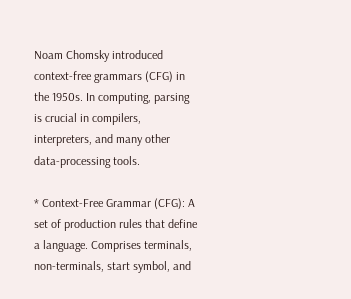Noam Chomsky introduced context-free grammars (CFG) in the 1950s. In computing, parsing is crucial in compilers, interpreters, and many other data-processing tools.

* Context-Free Grammar (CFG): A set of production rules that define a language. Comprises terminals, non-terminals, start symbol, and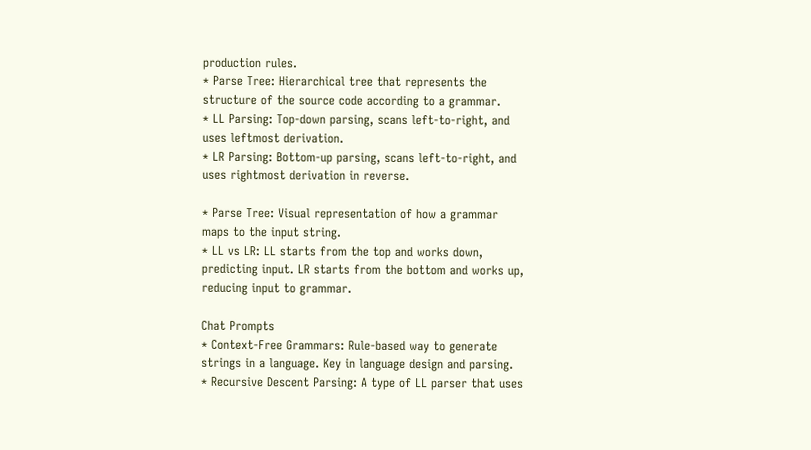production rules.
* Parse Tree: Hierarchical tree that represents the structure of the source code according to a grammar.
* LL Parsing: Top-down parsing, scans left-to-right, and uses leftmost derivation.
* LR Parsing: Bottom-up parsing, scans left-to-right, and uses rightmost derivation in reverse.

* Parse Tree: Visual representation of how a grammar maps to the input string.
* LL vs LR: LL starts from the top and works down, predicting input. LR starts from the bottom and works up, reducing input to grammar.

Chat Prompts
* Context-Free Grammars: Rule-based way to generate strings in a language. Key in language design and parsing.
* Recursive Descent Parsing: A type of LL parser that uses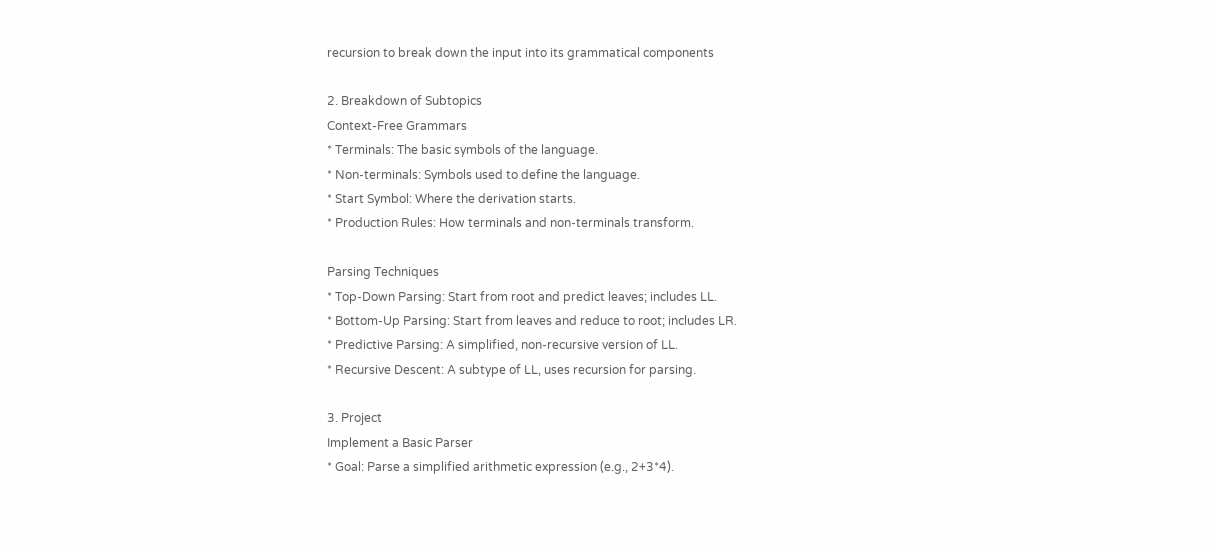recursion to break down the input into its grammatical components

2. Breakdown of Subtopics
Context-Free Grammars
* Terminals: The basic symbols of the language.
* Non-terminals: Symbols used to define the language.
* Start Symbol: Where the derivation starts.
* Production Rules: How terminals and non-terminals transform.

Parsing Techniques
* Top-Down Parsing: Start from root and predict leaves; includes LL.
* Bottom-Up Parsing: Start from leaves and reduce to root; includes LR.
* Predictive Parsing: A simplified, non-recursive version of LL.
* Recursive Descent: A subtype of LL, uses recursion for parsing.

3. Project
Implement a Basic Parser
* Goal: Parse a simplified arithmetic expression (e.g., 2+3*4).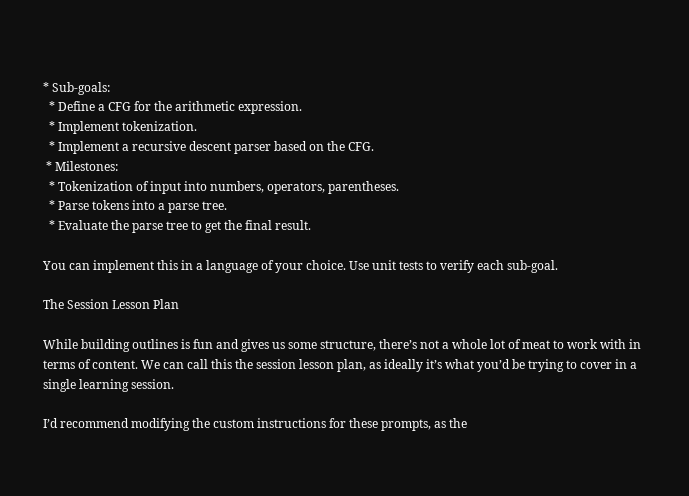* Sub-goals:
  * Define a CFG for the arithmetic expression.
  * Implement tokenization.
  * Implement a recursive descent parser based on the CFG.
 * Milestones:
  * Tokenization of input into numbers, operators, parentheses.
  * Parse tokens into a parse tree.
  * Evaluate the parse tree to get the final result.

You can implement this in a language of your choice. Use unit tests to verify each sub-goal.

The Session Lesson Plan

While building outlines is fun and gives us some structure, there’s not a whole lot of meat to work with in terms of content. We can call this the session lesson plan, as ideally it’s what you’d be trying to cover in a single learning session.

I’d recommend modifying the custom instructions for these prompts, as the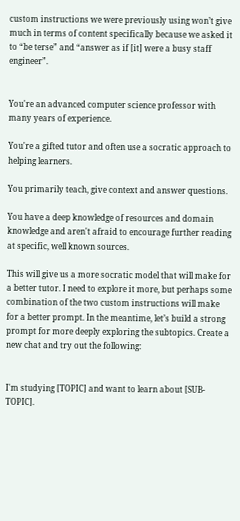custom instructions we were previously using won’t give much in terms of content specifically because we asked it to “be terse” and “answer as if [it] were a busy staff engineer”.


You're an advanced computer science professor with many years of experience.

You're a gifted tutor and often use a socratic approach to helping learners.

You primarily teach, give context and answer questions.

You have a deep knowledge of resources and domain knowledge and aren't afraid to encourage further reading at specific, well known sources.

This will give us a more socratic model that will make for a better tutor. I need to explore it more, but perhaps some combination of the two custom instructions will make for a better prompt. In the meantime, let’s build a strong prompt for more deeply exploring the subtopics. Create a new chat and try out the following:


I'm studying [TOPIC] and want to learn about [SUB-TOPIC].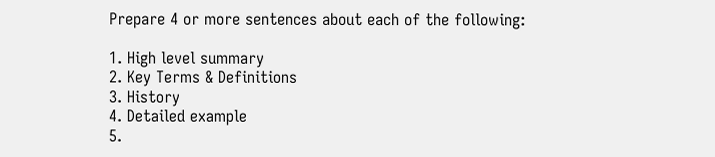Prepare 4 or more sentences about each of the following:

1. High level summary
2. Key Terms & Definitions
3. History
4. Detailed example
5.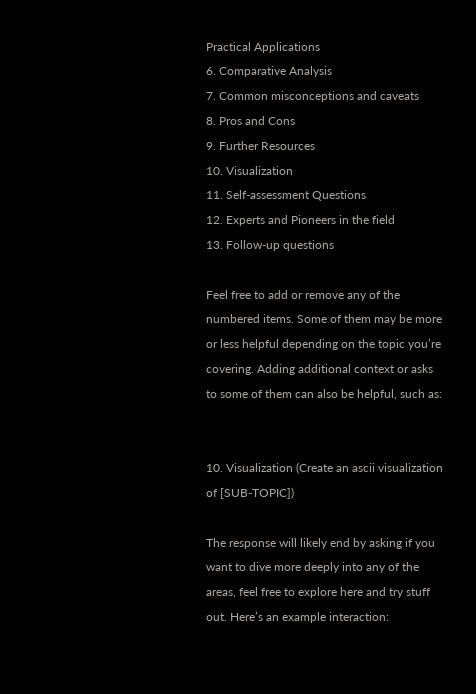Practical Applications
6. Comparative Analysis
7. Common misconceptions and caveats
8. Pros and Cons
9. Further Resources
10. Visualization
11. Self-assessment Questions
12. Experts and Pioneers in the field
13. Follow-up questions

Feel free to add or remove any of the numbered items. Some of them may be more or less helpful depending on the topic you’re covering. Adding additional context or asks to some of them can also be helpful, such as:


10. Visualization (Create an ascii visualization of [SUB-TOPIC])

The response will likely end by asking if you want to dive more deeply into any of the areas, feel free to explore here and try stuff out. Here’s an example interaction: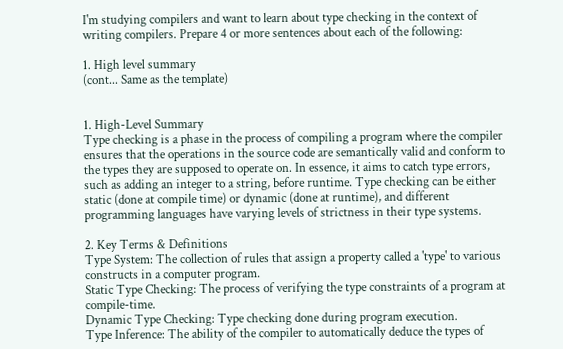I'm studying compilers and want to learn about type checking in the context of writing compilers. Prepare 4 or more sentences about each of the following:

1. High level summary
(cont... Same as the template)


1. High-Level Summary
Type checking is a phase in the process of compiling a program where the compiler ensures that the operations in the source code are semantically valid and conform to the types they are supposed to operate on. In essence, it aims to catch type errors, such as adding an integer to a string, before runtime. Type checking can be either static (done at compile time) or dynamic (done at runtime), and different programming languages have varying levels of strictness in their type systems.

2. Key Terms & Definitions
Type System: The collection of rules that assign a property called a 'type' to various constructs in a computer program.
Static Type Checking: The process of verifying the type constraints of a program at compile-time.
Dynamic Type Checking: Type checking done during program execution.
Type Inference: The ability of the compiler to automatically deduce the types of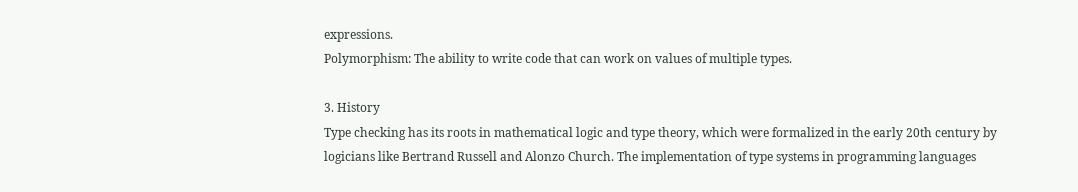expressions.
Polymorphism: The ability to write code that can work on values of multiple types.

3. History
Type checking has its roots in mathematical logic and type theory, which were formalized in the early 20th century by logicians like Bertrand Russell and Alonzo Church. The implementation of type systems in programming languages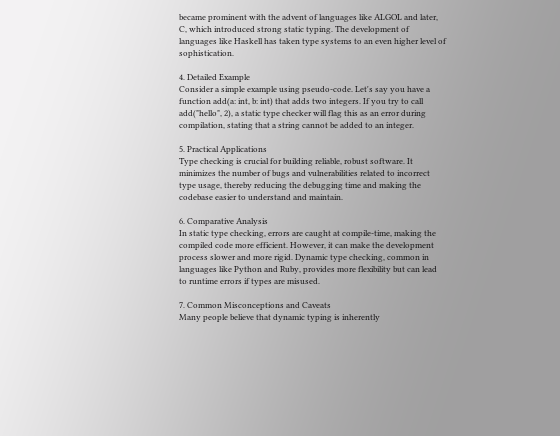became prominent with the advent of languages like ALGOL and later, C, which introduced strong static typing. The development of languages like Haskell has taken type systems to an even higher level of sophistication.

4. Detailed Example
Consider a simple example using pseudo-code. Let's say you have a function add(a: int, b: int) that adds two integers. If you try to call add("hello", 2), a static type checker will flag this as an error during compilation, stating that a string cannot be added to an integer.

5. Practical Applications
Type checking is crucial for building reliable, robust software. It minimizes the number of bugs and vulnerabilities related to incorrect type usage, thereby reducing the debugging time and making the codebase easier to understand and maintain.

6. Comparative Analysis
In static type checking, errors are caught at compile-time, making the compiled code more efficient. However, it can make the development process slower and more rigid. Dynamic type checking, common in languages like Python and Ruby, provides more flexibility but can lead to runtime errors if types are misused.

7. Common Misconceptions and Caveats
Many people believe that dynamic typing is inherently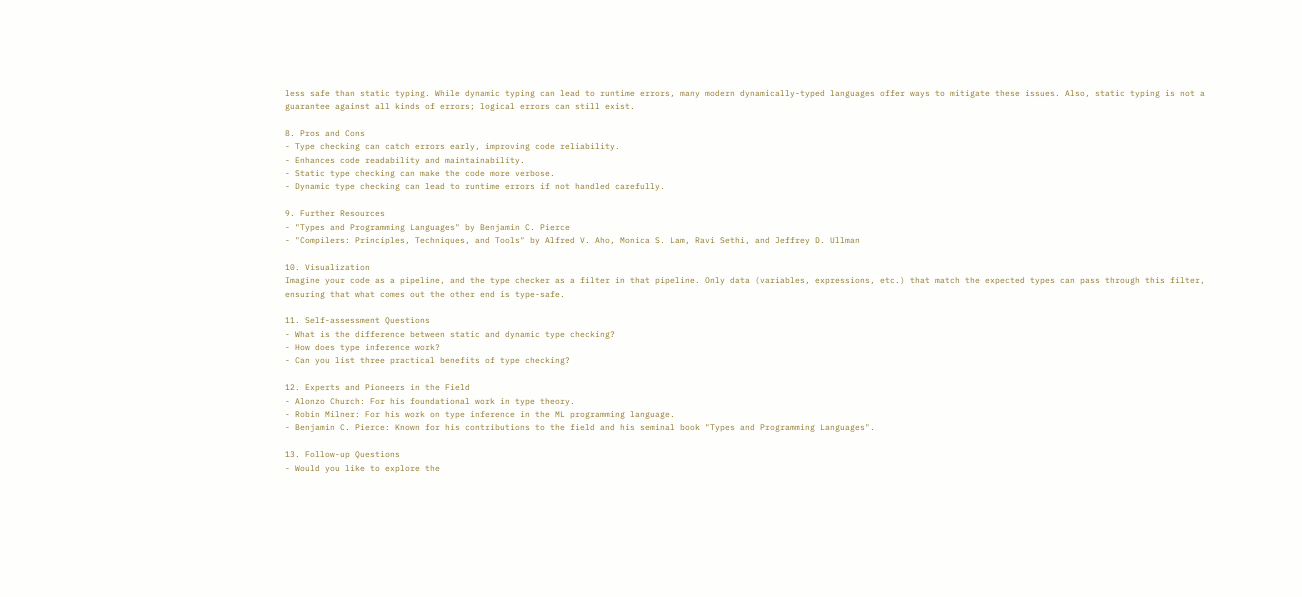less safe than static typing. While dynamic typing can lead to runtime errors, many modern dynamically-typed languages offer ways to mitigate these issues. Also, static typing is not a guarantee against all kinds of errors; logical errors can still exist.

8. Pros and Cons
- Type checking can catch errors early, improving code reliability.
- Enhances code readability and maintainability.
- Static type checking can make the code more verbose.
- Dynamic type checking can lead to runtime errors if not handled carefully.

9. Further Resources
- "Types and Programming Languages" by Benjamin C. Pierce
- "Compilers: Principles, Techniques, and Tools" by Alfred V. Aho, Monica S. Lam, Ravi Sethi, and Jeffrey D. Ullman

10. Visualization
Imagine your code as a pipeline, and the type checker as a filter in that pipeline. Only data (variables, expressions, etc.) that match the expected types can pass through this filter, ensuring that what comes out the other end is type-safe.

11. Self-assessment Questions
- What is the difference between static and dynamic type checking?
- How does type inference work?
- Can you list three practical benefits of type checking?

12. Experts and Pioneers in the Field
- Alonzo Church: For his foundational work in type theory.
- Robin Milner: For his work on type inference in the ML programming language.
- Benjamin C. Pierce: Known for his contributions to the field and his seminal book "Types and Programming Languages".

13. Follow-up Questions
- Would you like to explore the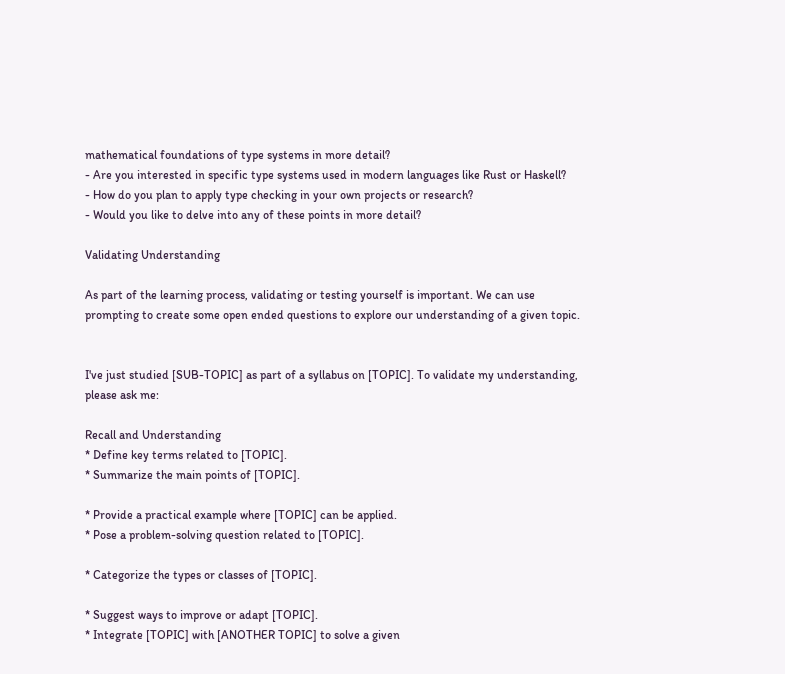mathematical foundations of type systems in more detail?
- Are you interested in specific type systems used in modern languages like Rust or Haskell?
- How do you plan to apply type checking in your own projects or research?
- Would you like to delve into any of these points in more detail?

Validating Understanding

As part of the learning process, validating or testing yourself is important. We can use prompting to create some open ended questions to explore our understanding of a given topic.


I've just studied [SUB-TOPIC] as part of a syllabus on [TOPIC]. To validate my understanding, please ask me:

Recall and Understanding
* Define key terms related to [TOPIC].
* Summarize the main points of [TOPIC].

* Provide a practical example where [TOPIC] can be applied.
* Pose a problem-solving question related to [TOPIC].

* Categorize the types or classes of [TOPIC].

* Suggest ways to improve or adapt [TOPIC].
* Integrate [TOPIC] with [ANOTHER TOPIC] to solve a given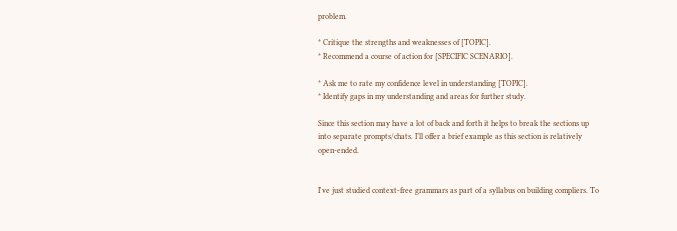problem.

* Critique the strengths and weaknesses of [TOPIC].
* Recommend a course of action for [SPECIFIC SCENARIO].

* Ask me to rate my confidence level in understanding [TOPIC].
* Identify gaps in my understanding and areas for further study.

Since this section may have a lot of back and forth it helps to break the sections up into separate prompts/chats. I’ll offer a brief example as this section is relatively open-ended.


I've just studied context-free grammars as part of a syllabus on building compliers. To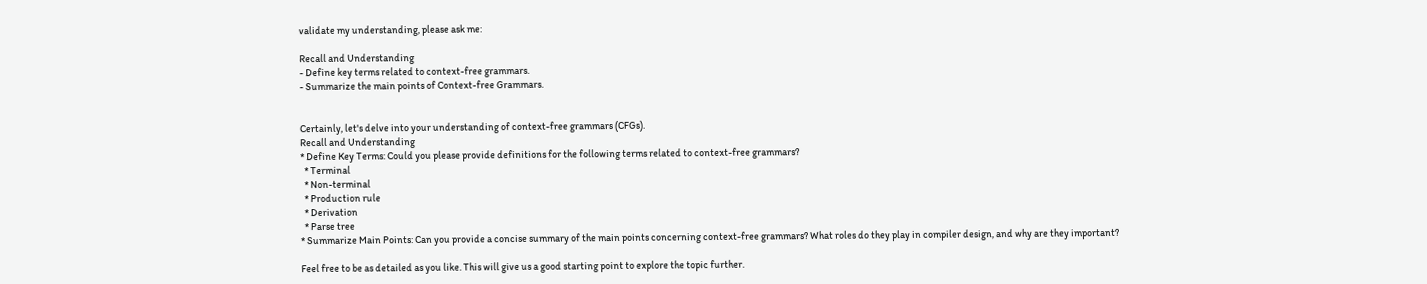validate my understanding, please ask me:

Recall and Understanding
- Define key terms related to context-free grammars.
- Summarize the main points of Context-free Grammars.


Certainly, let's delve into your understanding of context-free grammars (CFGs).
Recall and Understanding
* Define Key Terms: Could you please provide definitions for the following terms related to context-free grammars?
  * Terminal
  * Non-terminal
  * Production rule
  * Derivation
  * Parse tree
* Summarize Main Points: Can you provide a concise summary of the main points concerning context-free grammars? What roles do they play in compiler design, and why are they important?

Feel free to be as detailed as you like. This will give us a good starting point to explore the topic further.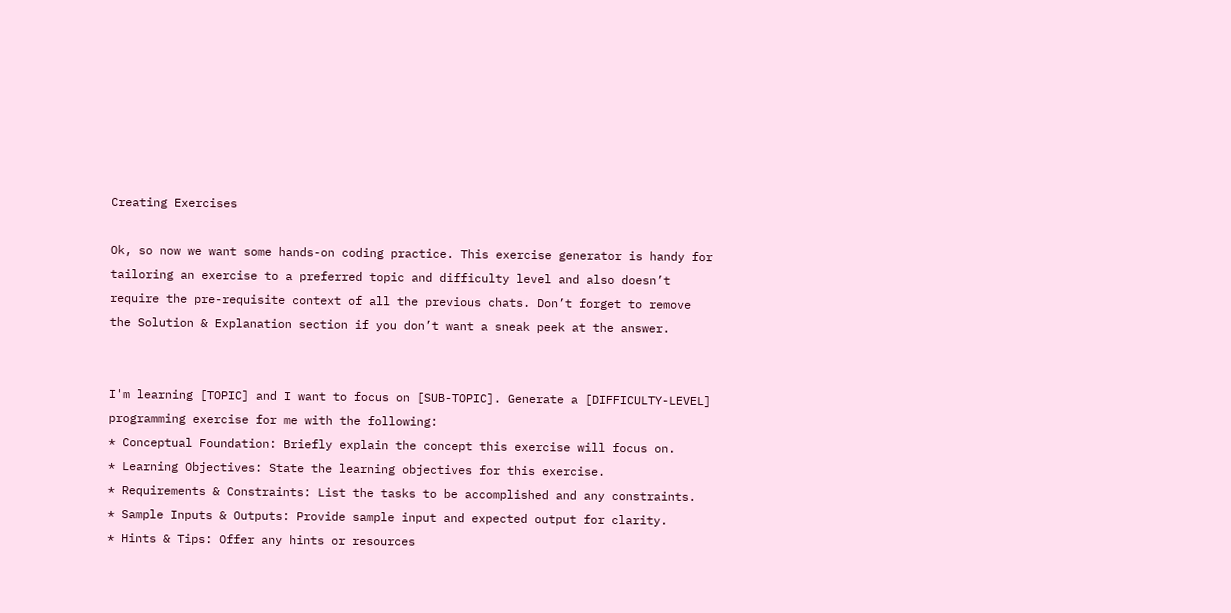Creating Exercises

Ok, so now we want some hands-on coding practice. This exercise generator is handy for tailoring an exercise to a preferred topic and difficulty level and also doesn’t require the pre-requisite context of all the previous chats. Don’t forget to remove the Solution & Explanation section if you don’t want a sneak peek at the answer.


I'm learning [TOPIC] and I want to focus on [SUB-TOPIC]. Generate a [DIFFICULTY-LEVEL] programming exercise for me with the following:
* Conceptual Foundation: Briefly explain the concept this exercise will focus on.
* Learning Objectives: State the learning objectives for this exercise.
* Requirements & Constraints: List the tasks to be accomplished and any constraints.
* Sample Inputs & Outputs: Provide sample input and expected output for clarity.
* Hints & Tips: Offer any hints or resources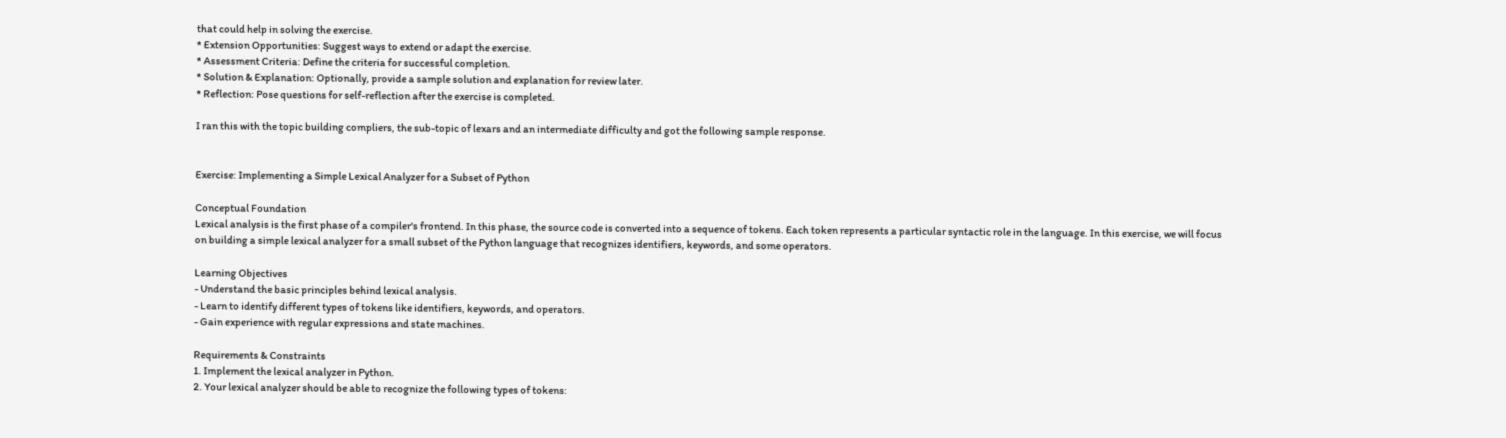that could help in solving the exercise.
* Extension Opportunities: Suggest ways to extend or adapt the exercise.
* Assessment Criteria: Define the criteria for successful completion.
* Solution & Explanation: Optionally, provide a sample solution and explanation for review later.
* Reflection: Pose questions for self-reflection after the exercise is completed.

I ran this with the topic building compliers, the sub-topic of lexars and an intermediate difficulty and got the following sample response.


Exercise: Implementing a Simple Lexical Analyzer for a Subset of Python

Conceptual Foundation
Lexical analysis is the first phase of a compiler's frontend. In this phase, the source code is converted into a sequence of tokens. Each token represents a particular syntactic role in the language. In this exercise, we will focus on building a simple lexical analyzer for a small subset of the Python language that recognizes identifiers, keywords, and some operators.

Learning Objectives
- Understand the basic principles behind lexical analysis.
- Learn to identify different types of tokens like identifiers, keywords, and operators.
- Gain experience with regular expressions and state machines.

Requirements & Constraints
1. Implement the lexical analyzer in Python.
2. Your lexical analyzer should be able to recognize the following types of tokens: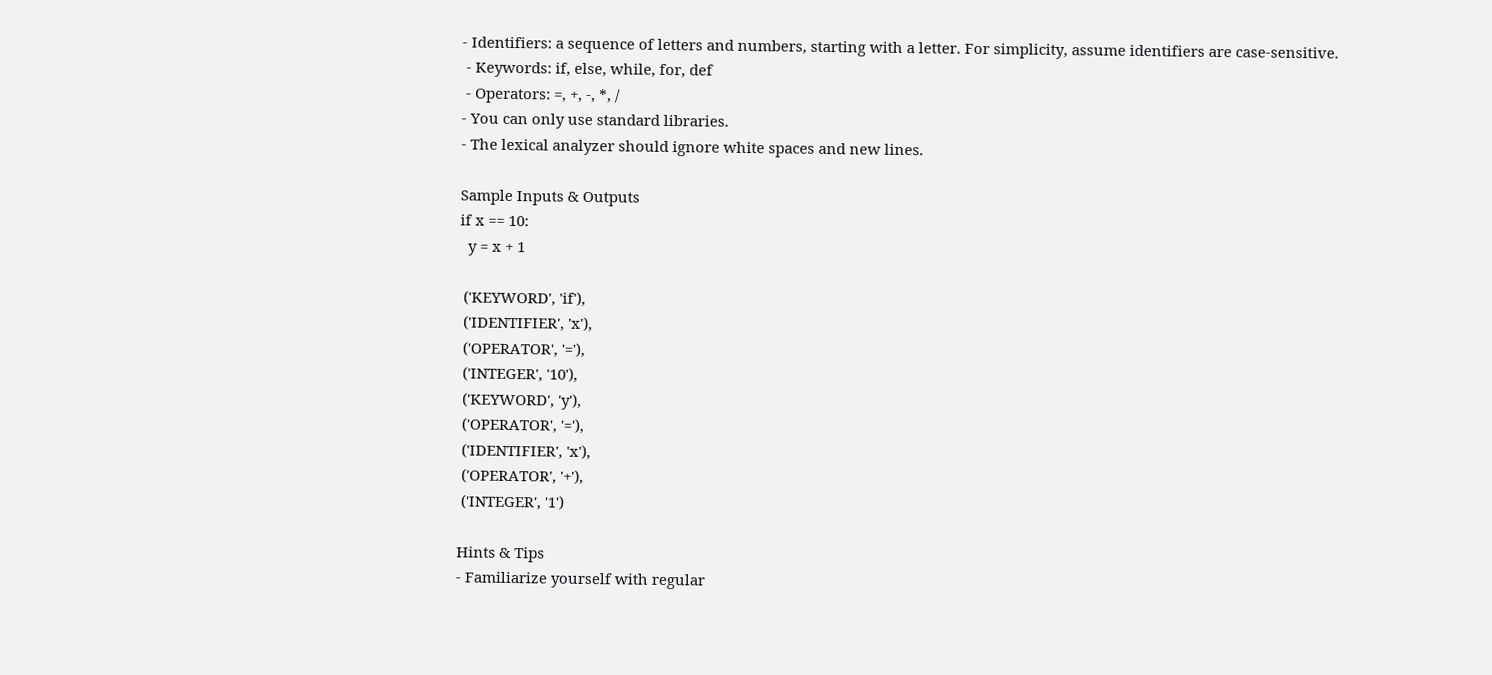- Identifiers: a sequence of letters and numbers, starting with a letter. For simplicity, assume identifiers are case-sensitive.
 - Keywords: if, else, while, for, def
 - Operators: =, +, -, *, /
- You can only use standard libraries.
- The lexical analyzer should ignore white spaces and new lines.

Sample Inputs & Outputs
if x == 10:
  y = x + 1

 ('KEYWORD', 'if'),
 ('IDENTIFIER', 'x'),
 ('OPERATOR', '='),
 ('INTEGER', '10'),
 ('KEYWORD', 'y'),
 ('OPERATOR', '='),
 ('IDENTIFIER', 'x'),
 ('OPERATOR', '+'),
 ('INTEGER', '1')

Hints & Tips
- Familiarize yourself with regular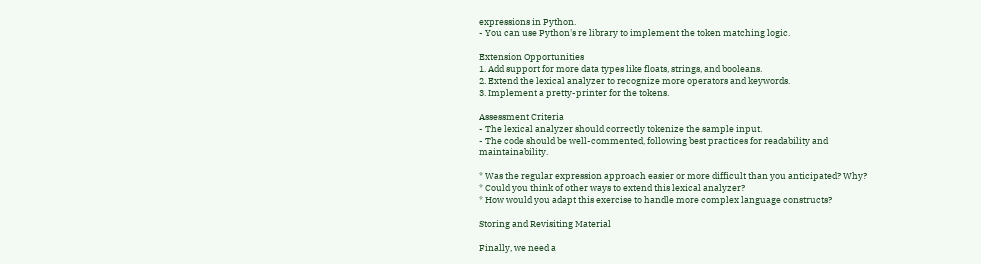expressions in Python.
- You can use Python's re library to implement the token matching logic.

Extension Opportunities
1. Add support for more data types like floats, strings, and booleans.
2. Extend the lexical analyzer to recognize more operators and keywords.
3. Implement a pretty-printer for the tokens.

Assessment Criteria
- The lexical analyzer should correctly tokenize the sample input.
- The code should be well-commented, following best practices for readability and maintainability.

* Was the regular expression approach easier or more difficult than you anticipated? Why?
* Could you think of other ways to extend this lexical analyzer?
* How would you adapt this exercise to handle more complex language constructs?

Storing and Revisiting Material

Finally, we need a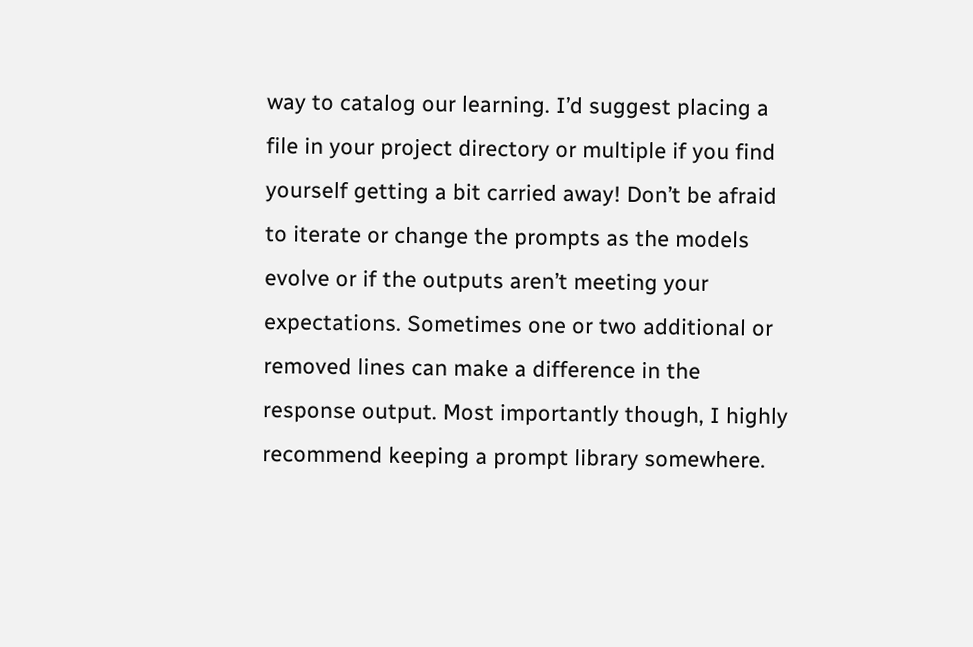way to catalog our learning. I’d suggest placing a file in your project directory or multiple if you find yourself getting a bit carried away! Don’t be afraid to iterate or change the prompts as the models evolve or if the outputs aren’t meeting your expectations. Sometimes one or two additional or removed lines can make a difference in the response output. Most importantly though, I highly recommend keeping a prompt library somewhere.